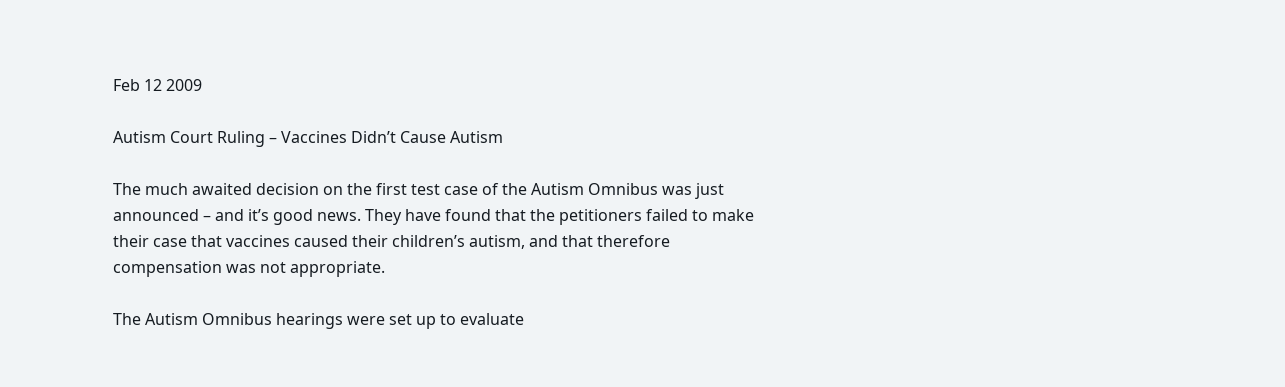Feb 12 2009

Autism Court Ruling – Vaccines Didn’t Cause Autism

The much awaited decision on the first test case of the Autism Omnibus was just announced – and it’s good news. They have found that the petitioners failed to make their case that vaccines caused their children’s autism, and that therefore compensation was not appropriate.

The Autism Omnibus hearings were set up to evaluate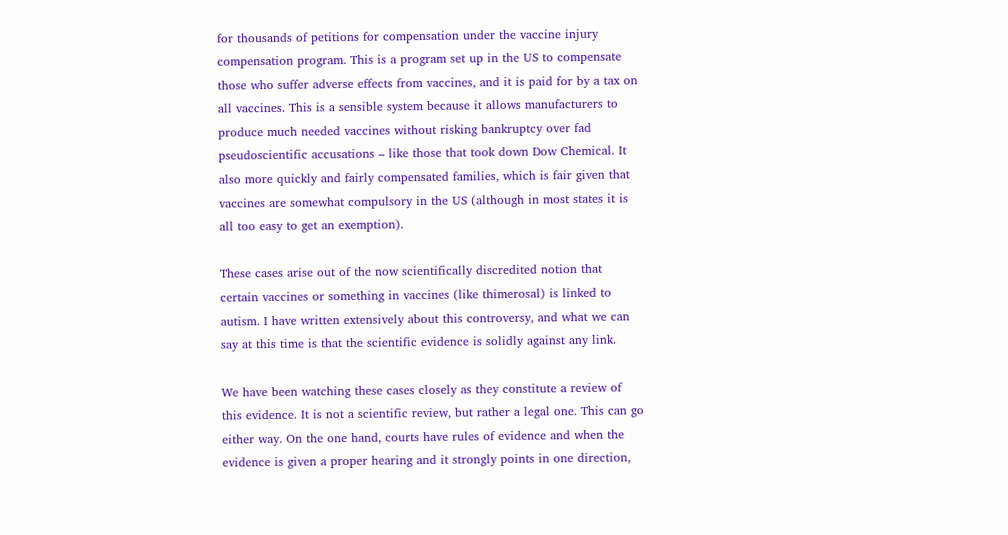for thousands of petitions for compensation under the vaccine injury compensation program. This is a program set up in the US to compensate those who suffer adverse effects from vaccines, and it is paid for by a tax on all vaccines. This is a sensible system because it allows manufacturers to produce much needed vaccines without risking bankruptcy over fad pseudoscientific accusations – like those that took down Dow Chemical. It also more quickly and fairly compensated families, which is fair given that vaccines are somewhat compulsory in the US (although in most states it is all too easy to get an exemption).

These cases arise out of the now scientifically discredited notion that certain vaccines or something in vaccines (like thimerosal) is linked to autism. I have written extensively about this controversy, and what we can say at this time is that the scientific evidence is solidly against any link.

We have been watching these cases closely as they constitute a review of this evidence. It is not a scientific review, but rather a legal one. This can go either way. On the one hand, courts have rules of evidence and when the evidence is given a proper hearing and it strongly points in one direction,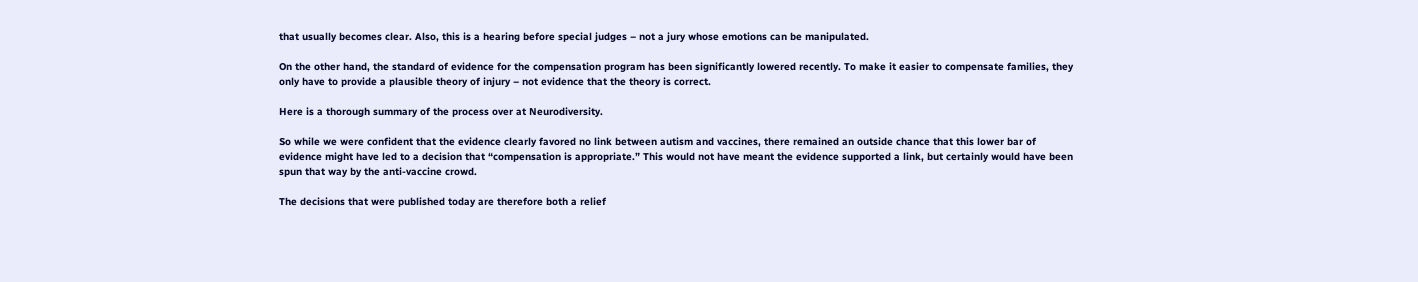that usually becomes clear. Also, this is a hearing before special judges – not a jury whose emotions can be manipulated.

On the other hand, the standard of evidence for the compensation program has been significantly lowered recently. To make it easier to compensate families, they only have to provide a plausible theory of injury – not evidence that the theory is correct.

Here is a thorough summary of the process over at Neurodiversity.

So while we were confident that the evidence clearly favored no link between autism and vaccines, there remained an outside chance that this lower bar of evidence might have led to a decision that “compensation is appropriate.” This would not have meant the evidence supported a link, but certainly would have been spun that way by the anti-vaccine crowd.

The decisions that were published today are therefore both a relief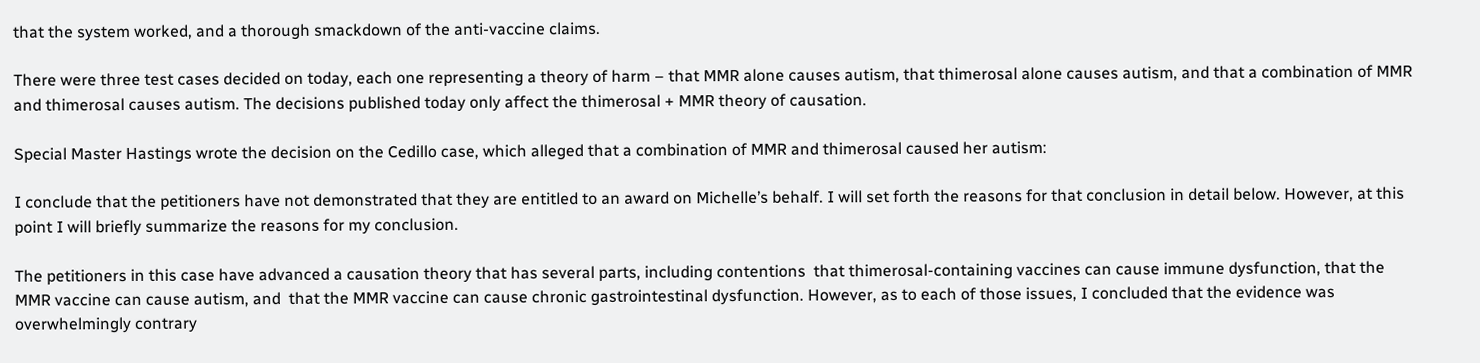that the system worked, and a thorough smackdown of the anti-vaccine claims.

There were three test cases decided on today, each one representing a theory of harm – that MMR alone causes autism, that thimerosal alone causes autism, and that a combination of MMR and thimerosal causes autism. The decisions published today only affect the thimerosal + MMR theory of causation.

Special Master Hastings wrote the decision on the Cedillo case, which alleged that a combination of MMR and thimerosal caused her autism:

I conclude that the petitioners have not demonstrated that they are entitled to an award on Michelle’s behalf. I will set forth the reasons for that conclusion in detail below. However, at this point I will briefly summarize the reasons for my conclusion.

The petitioners in this case have advanced a causation theory that has several parts, including contentions  that thimerosal-containing vaccines can cause immune dysfunction, that the MMR vaccine can cause autism, and  that the MMR vaccine can cause chronic gastrointestinal dysfunction. However, as to each of those issues, I concluded that the evidence was overwhelmingly contrary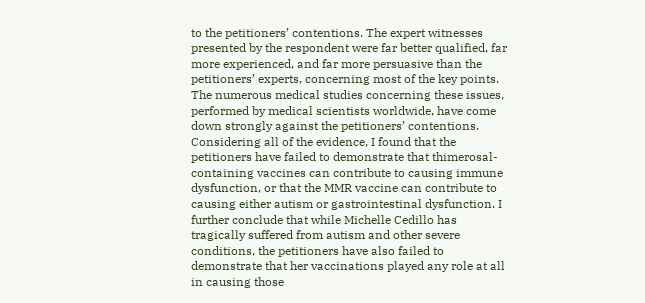to the petitioners’ contentions. The expert witnesses presented by the respondent were far better qualified, far more experienced, and far more persuasive than the petitioners’ experts, concerning most of the key points. The numerous medical studies concerning these issues, performed by medical scientists worldwide, have come down strongly against the petitioners’ contentions. Considering all of the evidence, I found that the petitioners have failed to demonstrate that thimerosal-containing vaccines can contribute to causing immune dysfunction, or that the MMR vaccine can contribute to causing either autism or gastrointestinal dysfunction. I further conclude that while Michelle Cedillo has tragically suffered from autism and other severe conditions, the petitioners have also failed to demonstrate that her vaccinations played any role at all in causing those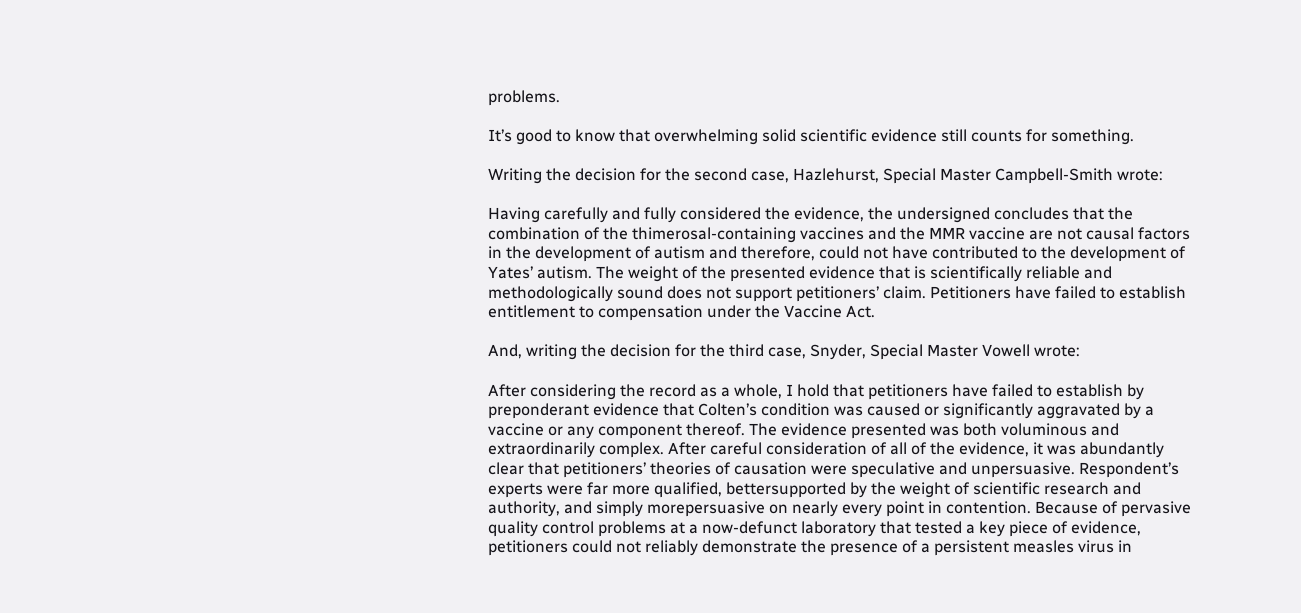problems.

It’s good to know that overwhelming solid scientific evidence still counts for something.

Writing the decision for the second case, Hazlehurst, Special Master Campbell-Smith wrote:

Having carefully and fully considered the evidence, the undersigned concludes that the combination of the thimerosal-containing vaccines and the MMR vaccine are not causal factors in the development of autism and therefore, could not have contributed to the development of Yates’ autism. The weight of the presented evidence that is scientifically reliable and methodologically sound does not support petitioners’ claim. Petitioners have failed to establish entitlement to compensation under the Vaccine Act.

And, writing the decision for the third case, Snyder, Special Master Vowell wrote:

After considering the record as a whole, I hold that petitioners have failed to establish by preponderant evidence that Colten’s condition was caused or significantly aggravated by a vaccine or any component thereof. The evidence presented was both voluminous and extraordinarily complex. After careful consideration of all of the evidence, it was abundantly clear that petitioners’ theories of causation were speculative and unpersuasive. Respondent’s experts were far more qualified, bettersupported by the weight of scientific research and authority, and simply morepersuasive on nearly every point in contention. Because of pervasive quality control problems at a now-defunct laboratory that tested a key piece of evidence, petitioners could not reliably demonstrate the presence of a persistent measles virus in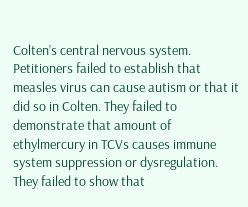Colten’s central nervous system. Petitioners failed to establish that measles virus can cause autism or that it did so in Colten. They failed to demonstrate that amount of ethylmercury in TCVs causes immune system suppression or dysregulation. They failed to show that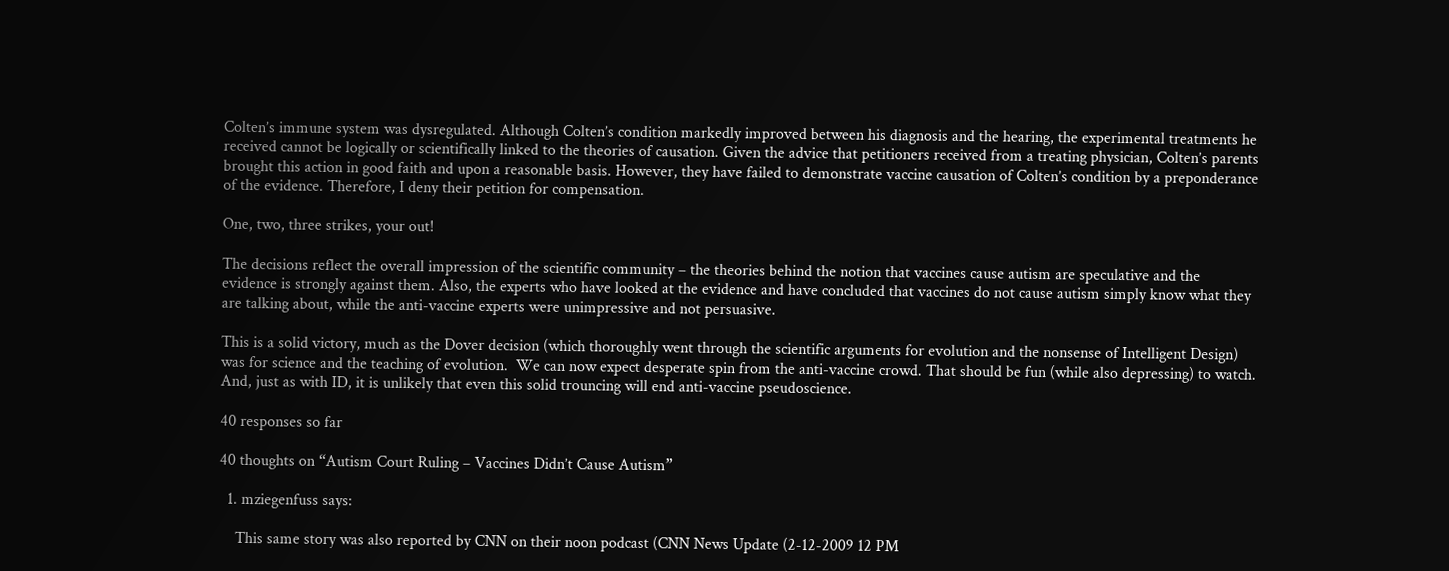Colten’s immune system was dysregulated. Although Colten’s condition markedly improved between his diagnosis and the hearing, the experimental treatments he received cannot be logically or scientifically linked to the theories of causation. Given the advice that petitioners received from a treating physician, Colten’s parents brought this action in good faith and upon a reasonable basis. However, they have failed to demonstrate vaccine causation of Colten’s condition by a preponderance of the evidence. Therefore, I deny their petition for compensation.

One, two, three strikes, your out!

The decisions reflect the overall impression of the scientific community – the theories behind the notion that vaccines cause autism are speculative and the evidence is strongly against them. Also, the experts who have looked at the evidence and have concluded that vaccines do not cause autism simply know what they are talking about, while the anti-vaccine experts were unimpressive and not persuasive.

This is a solid victory, much as the Dover decision (which thoroughly went through the scientific arguments for evolution and the nonsense of Intelligent Design) was for science and the teaching of evolution.  We can now expect desperate spin from the anti-vaccine crowd. That should be fun (while also depressing) to watch. And, just as with ID, it is unlikely that even this solid trouncing will end anti-vaccine pseudoscience.

40 responses so far

40 thoughts on “Autism Court Ruling – Vaccines Didn’t Cause Autism”

  1. mziegenfuss says:

    This same story was also reported by CNN on their noon podcast (CNN News Update (2-12-2009 12 PM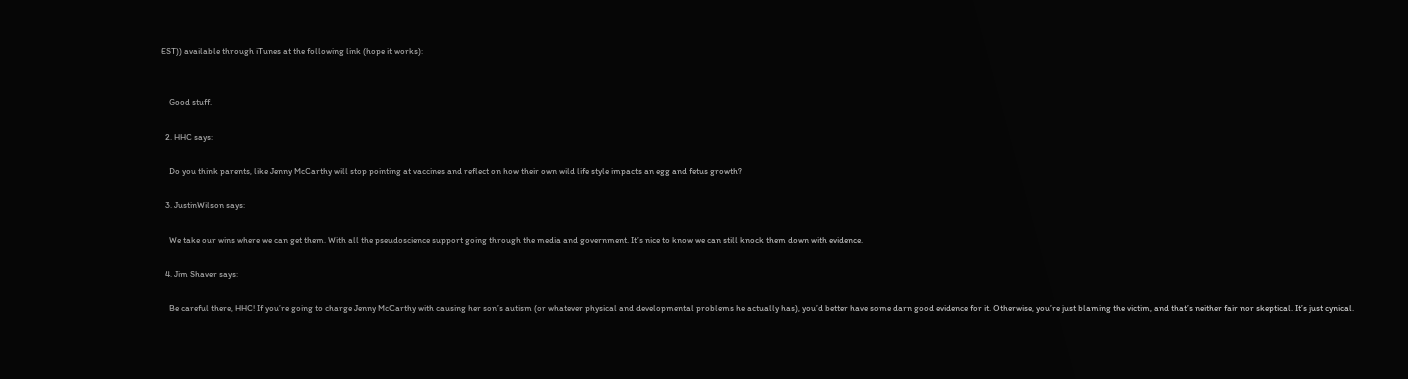EST)) available through iTunes at the following link (hope it works):


    Good stuff.

  2. HHC says:

    Do you think parents, like Jenny McCarthy will stop pointing at vaccines and reflect on how their own wild life style impacts an egg and fetus growth?

  3. JustinWilson says:

    We take our wins where we can get them. With all the pseudoscience support going through the media and government. It’s nice to know we can still knock them down with evidence.

  4. Jim Shaver says:

    Be careful there, HHC! If you’re going to charge Jenny McCarthy with causing her son’s autism (or whatever physical and developmental problems he actually has), you’d better have some darn good evidence for it. Otherwise, you’re just blaming the victim, and that’s neither fair nor skeptical. It’s just cynical.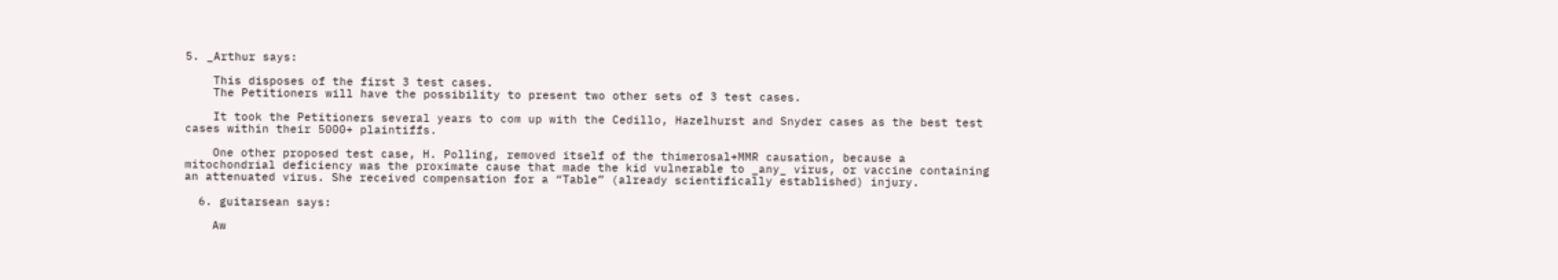5. _Arthur says:

    This disposes of the first 3 test cases.
    The Petitioners will have the possibility to present two other sets of 3 test cases.

    It took the Petitioners several years to com up with the Cedillo, Hazelhurst and Snyder cases as the best test cases within their 5000+ plaintiffs.

    One other proposed test case, H. Polling, removed itself of the thimerosal+MMR causation, because a mitochondrial deficiency was the proximate cause that made the kid vulnerable to _any_ virus, or vaccine containing an attenuated virus. She received compensation for a “Table” (already scientifically established) injury.

  6. guitarsean says:

    Aw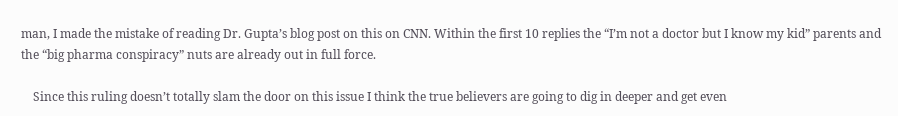man, I made the mistake of reading Dr. Gupta’s blog post on this on CNN. Within the first 10 replies the “I’m not a doctor but I know my kid” parents and the “big pharma conspiracy” nuts are already out in full force.

    Since this ruling doesn’t totally slam the door on this issue I think the true believers are going to dig in deeper and get even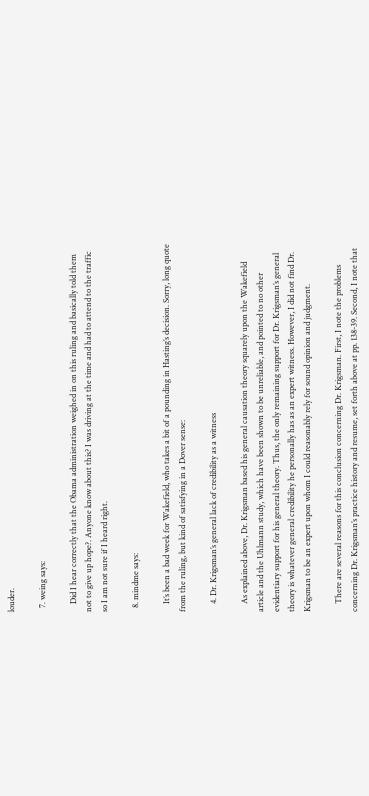louder.

  7. weing says:

    Did I hear correctly that the Obama administration weighed in on this ruling and basically told them not to give up hope?. Anyone know about this? I was driving at the time and had to attend to the traffic so I am not sure if I heard right.

  8. mindme says:

    It’s been a bad week for Wakefield, who takes a bit of a pounding in Hasting’s decision. Sorry, long quote from the ruling, but kind of satisfying in a Dover sense:

    4. Dr. Krigsman’s general lack of credibility as a witness

    As explained above, Dr. Krigsman based his general causation theory squarely upon the Wakefield article and the Uhlmann study, which have been shown to be unreliable, and pointed to no other evidentiary support for his general theory. Thus, the only remaining support for Dr. Krigsman’s general theory is whatever general credibility he personally has as an expert witness. However, I did not find Dr. Krigsman to be an expert upon whom I could reasonably rely for sound opinion and judgment.

    There are several reasons for this conclusion concerning Dr. Krigsman. First, I note the problems concerning Dr. Krigsman’s practice history and resume, set forth above at pp. 138-39. Second, I note that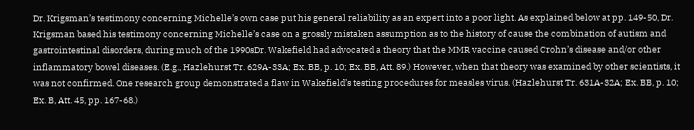Dr. Krigsman’s testimony concerning Michelle’s own case put his general reliability as an expert into a poor light. As explained below at pp. 149-50, Dr. Krigsman based his testimony concerning Michelle’s case on a grossly mistaken assumption as to the history of cause the combination of autism and gastrointestinal disorders, during much of the 1990sDr. Wakefield had advocated a theory that the MMR vaccine caused Crohn’s disease and/or other inflammatory bowel diseases. (E.g., Hazlehurst Tr. 629A-33A; Ex. BB, p. 10; Ex. BB, Att. 89.) However, when that theory was examined by other scientists, it was not confirmed. One research group demonstrated a flaw in Wakefield’s testing procedures for measles virus. (Hazlehurst Tr. 631A-32A; Ex. BB, p. 10; Ex. B, Att. 45, pp. 167-68.)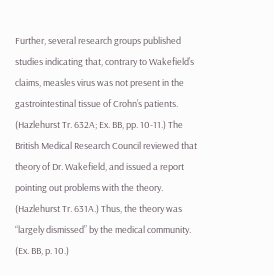Further, several research groups published studies indicating that, contrary to Wakefield’s claims, measles virus was not present in the gastrointestinal tissue of Crohn’s patients. (Hazlehurst Tr. 632A; Ex. BB, pp. 10-11.) The British Medical Research Council reviewed that theory of Dr. Wakefield, and issued a report pointing out problems with the theory. (Hazlehurst Tr. 631A.) Thus, the theory was “largely dismissed” by the medical community. (Ex. BB, p. 10.)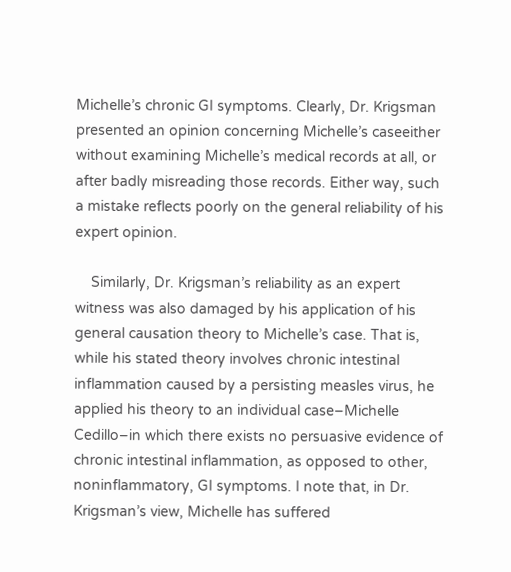Michelle’s chronic GI symptoms. Clearly, Dr. Krigsman presented an opinion concerning Michelle’s caseeither without examining Michelle’s medical records at all, or after badly misreading those records. Either way, such a mistake reflects poorly on the general reliability of his expert opinion.

    Similarly, Dr. Krigsman’s reliability as an expert witness was also damaged by his application of his general causation theory to Michelle’s case. That is, while his stated theory involves chronic intestinal inflammation caused by a persisting measles virus, he applied his theory to an individual case–Michelle Cedillo–in which there exists no persuasive evidence of chronic intestinal inflammation, as opposed to other, noninflammatory, GI symptoms. I note that, in Dr. Krigsman’s view, Michelle has suffered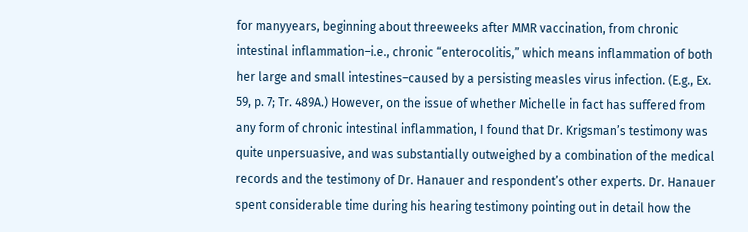for manyyears, beginning about threeweeks after MMR vaccination, from chronic intestinal inflammation–i.e., chronic “enterocolitis,” which means inflammation of both her large and small intestines–caused by a persisting measles virus infection. (E.g., Ex. 59, p. 7; Tr. 489A.) However, on the issue of whether Michelle in fact has suffered from any form of chronic intestinal inflammation, I found that Dr. Krigsman’s testimony was quite unpersuasive, and was substantially outweighed by a combination of the medical records and the testimony of Dr. Hanauer and respondent’s other experts. Dr. Hanauer spent considerable time during his hearing testimony pointing out in detail how the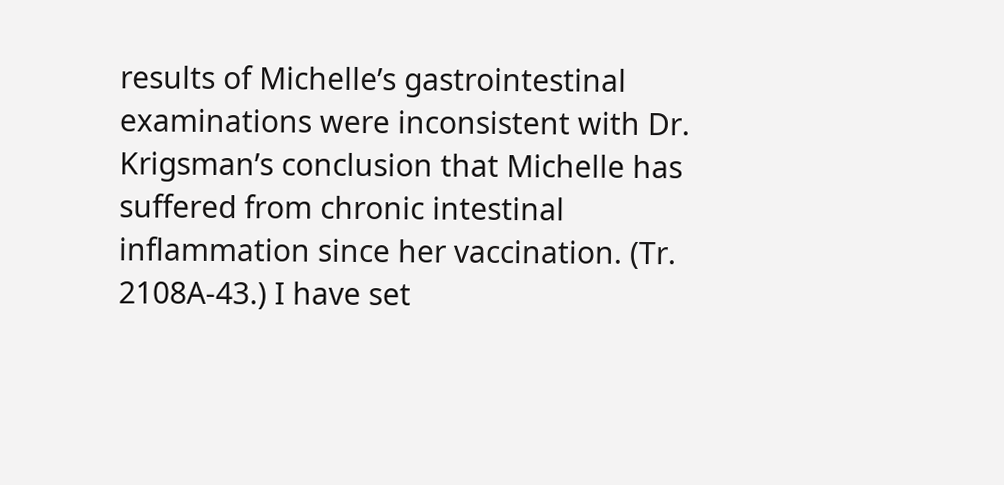results of Michelle’s gastrointestinal examinations were inconsistent with Dr. Krigsman’s conclusion that Michelle has suffered from chronic intestinal inflammation since her vaccination. (Tr. 2108A-43.) I have set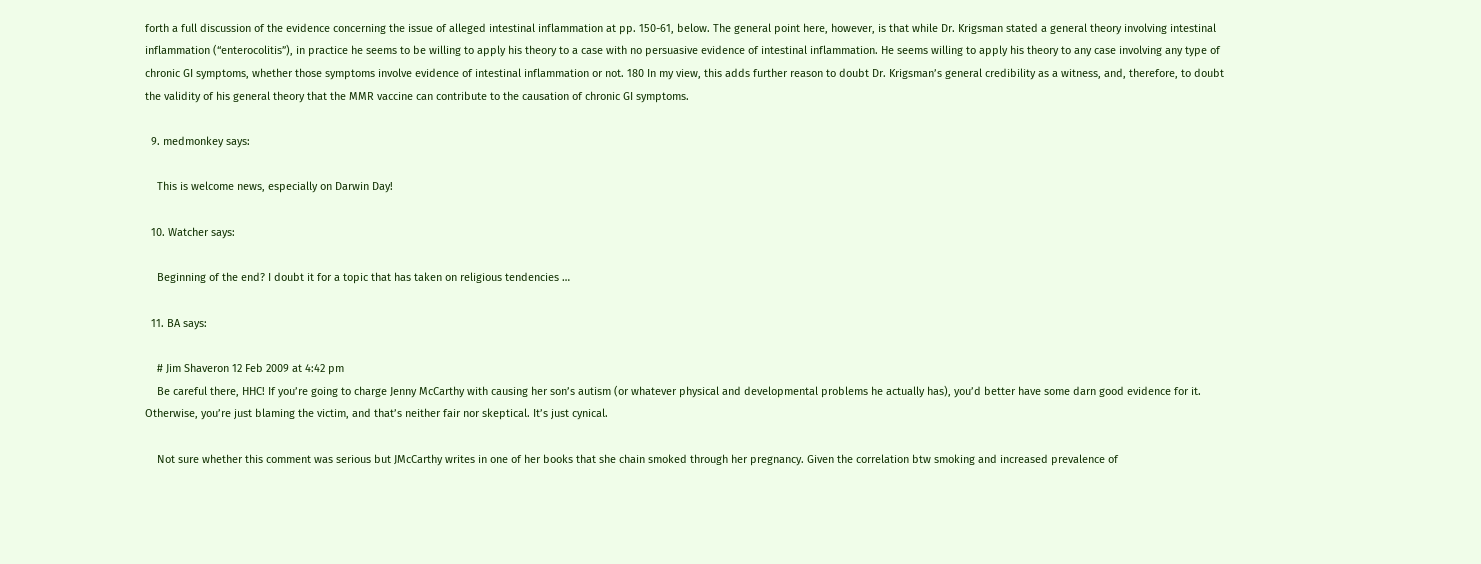forth a full discussion of the evidence concerning the issue of alleged intestinal inflammation at pp. 150-61, below. The general point here, however, is that while Dr. Krigsman stated a general theory involving intestinal inflammation (“enterocolitis”), in practice he seems to be willing to apply his theory to a case with no persuasive evidence of intestinal inflammation. He seems willing to apply his theory to any case involving any type of chronic GI symptoms, whether those symptoms involve evidence of intestinal inflammation or not. 180 In my view, this adds further reason to doubt Dr. Krigsman’s general credibility as a witness, and, therefore, to doubt the validity of his general theory that the MMR vaccine can contribute to the causation of chronic GI symptoms.

  9. medmonkey says:

    This is welcome news, especially on Darwin Day!

  10. Watcher says:

    Beginning of the end? I doubt it for a topic that has taken on religious tendencies …

  11. BA says:

    # Jim Shaveron 12 Feb 2009 at 4:42 pm
    Be careful there, HHC! If you’re going to charge Jenny McCarthy with causing her son’s autism (or whatever physical and developmental problems he actually has), you’d better have some darn good evidence for it. Otherwise, you’re just blaming the victim, and that’s neither fair nor skeptical. It’s just cynical.

    Not sure whether this comment was serious but JMcCarthy writes in one of her books that she chain smoked through her pregnancy. Given the correlation btw smoking and increased prevalence of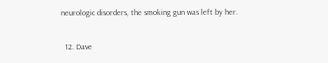neurologic disorders, the smoking gun was left by her.

  12. Dave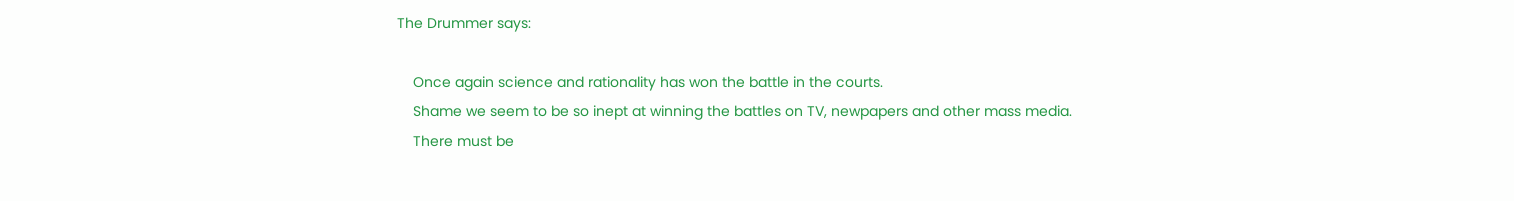The Drummer says:

    Once again science and rationality has won the battle in the courts.
    Shame we seem to be so inept at winning the battles on TV, newpapers and other mass media.
    There must be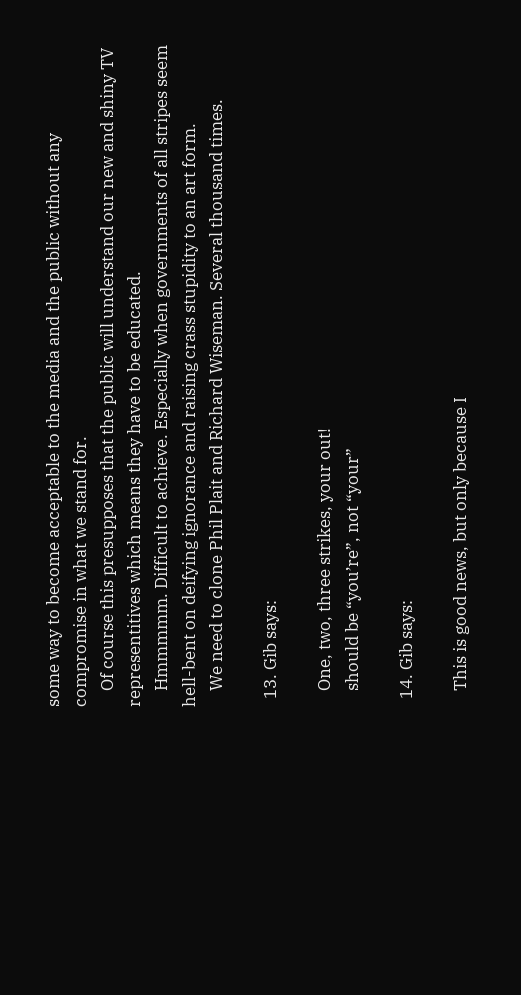some way to become acceptable to the media and the public without any compromise in what we stand for.
    Of course this presupposes that the public will understand our new and shiny TV representitives which means they have to be educated.
    Hmmmmm. Difficult to achieve. Especially when governments of all stripes seem hell-bent on deifying ignorance and raising crass stupidity to an art form.
    We need to clone Phil Plait and Richard Wiseman. Several thousand times.

  13. Gib says:

    One, two, three strikes, your out!
    should be “you’re”, not “your”

  14. Gib says:

    This is good news, but only because I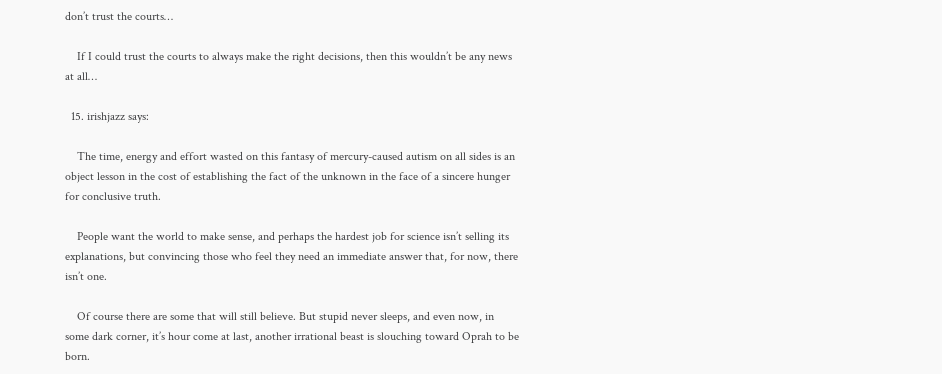don’t trust the courts…

    If I could trust the courts to always make the right decisions, then this wouldn’t be any news at all…

  15. irishjazz says:

    The time, energy and effort wasted on this fantasy of mercury-caused autism on all sides is an object lesson in the cost of establishing the fact of the unknown in the face of a sincere hunger for conclusive truth.

    People want the world to make sense, and perhaps the hardest job for science isn’t selling its explanations, but convincing those who feel they need an immediate answer that, for now, there isn’t one.

    Of course there are some that will still believe. But stupid never sleeps, and even now, in some dark corner, it’s hour come at last, another irrational beast is slouching toward Oprah to be born.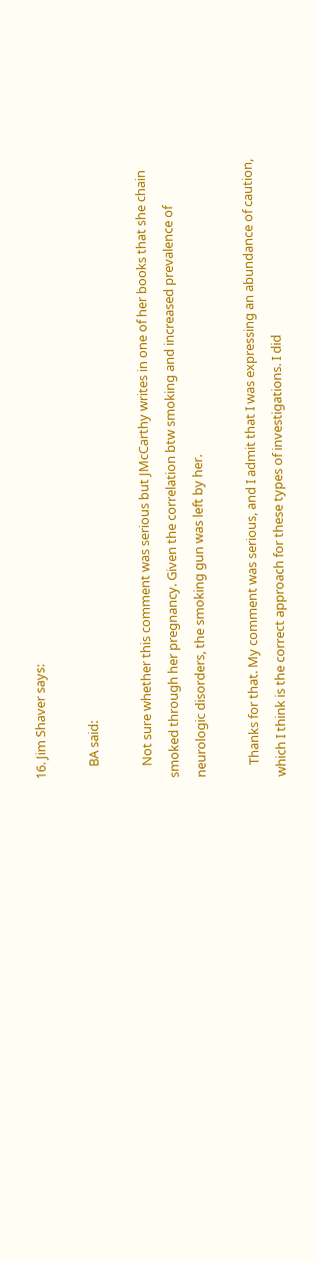16. Jim Shaver says:

    BA said:

    Not sure whether this comment was serious but JMcCarthy writes in one of her books that she chain smoked through her pregnancy. Given the correlation btw smoking and increased prevalence of neurologic disorders, the smoking gun was left by her.

    Thanks for that. My comment was serious, and I admit that I was expressing an abundance of caution, which I think is the correct approach for these types of investigations. I did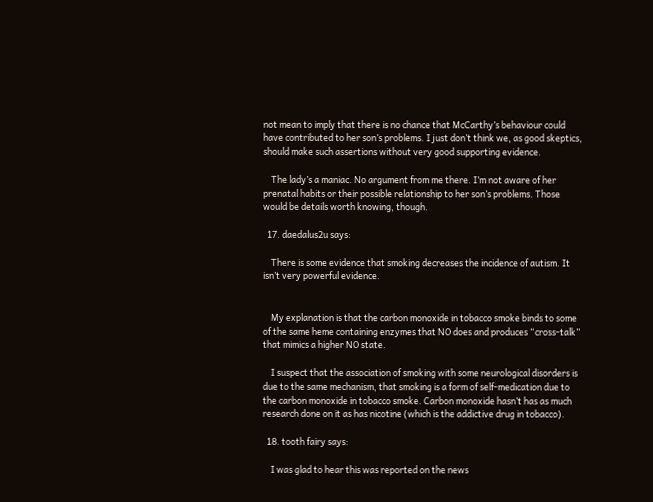not mean to imply that there is no chance that McCarthy’s behaviour could have contributed to her son’s problems. I just don’t think we, as good skeptics, should make such assertions without very good supporting evidence.

    The lady’s a maniac. No argument from me there. I’m not aware of her prenatal habits or their possible relationship to her son’s problems. Those would be details worth knowing, though.

  17. daedalus2u says:

    There is some evidence that smoking decreases the incidence of autism. It isn’t very powerful evidence.


    My explanation is that the carbon monoxide in tobacco smoke binds to some of the same heme containing enzymes that NO does and produces “cross-talk” that mimics a higher NO state.

    I suspect that the association of smoking with some neurological disorders is due to the same mechanism, that smoking is a form of self-medication due to the carbon monoxide in tobacco smoke. Carbon monoxide hasn’t has as much research done on it as has nicotine (which is the addictive drug in tobacco).

  18. tooth fairy says:

    I was glad to hear this was reported on the news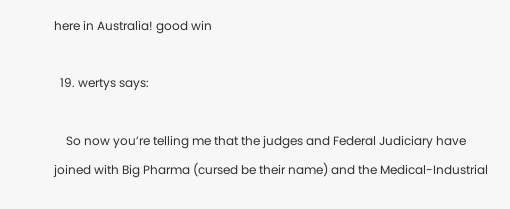here in Australia! good win

  19. wertys says:

    So now you’re telling me that the judges and Federal Judiciary have joined with Big Pharma (cursed be their name) and the Medical-Industrial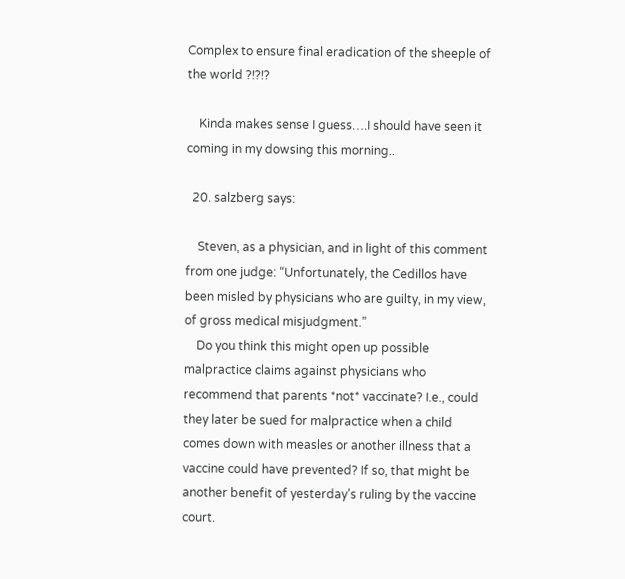Complex to ensure final eradication of the sheeple of the world ?!?!?

    Kinda makes sense I guess….I should have seen it coming in my dowsing this morning..

  20. salzberg says:

    Steven, as a physician, and in light of this comment from one judge: “Unfortunately, the Cedillos have been misled by physicians who are guilty, in my view, of gross medical misjudgment.”
    Do you think this might open up possible malpractice claims against physicians who recommend that parents *not* vaccinate? I.e., could they later be sued for malpractice when a child comes down with measles or another illness that a vaccine could have prevented? If so, that might be another benefit of yesterday’s ruling by the vaccine court.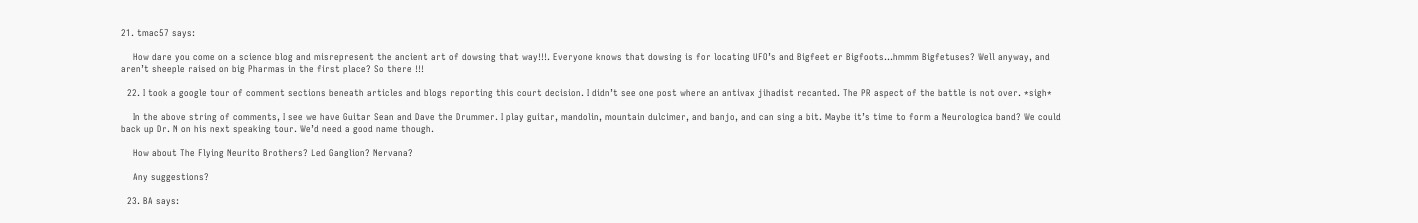21. tmac57 says:

    How dare you come on a science blog and misrepresent the ancient art of dowsing that way!!!. Everyone knows that dowsing is for locating UFO’s and Bigfeet er Bigfoots…hmmm Bigfetuses? Well anyway, and aren’t sheeple raised on big Pharmas in the first place? So there !!!

  22. I took a google tour of comment sections beneath articles and blogs reporting this court decision. I didn’t see one post where an antivax jihadist recanted. The PR aspect of the battle is not over. *sigh*

    In the above string of comments, I see we have Guitar Sean and Dave the Drummer. I play guitar, mandolin, mountain dulcimer, and banjo, and can sing a bit. Maybe it’s time to form a Neurologica band? We could back up Dr. N on his next speaking tour. We’d need a good name though.

    How about The Flying Neurito Brothers? Led Ganglion? Nervana?

    Any suggestions?

  23. BA says: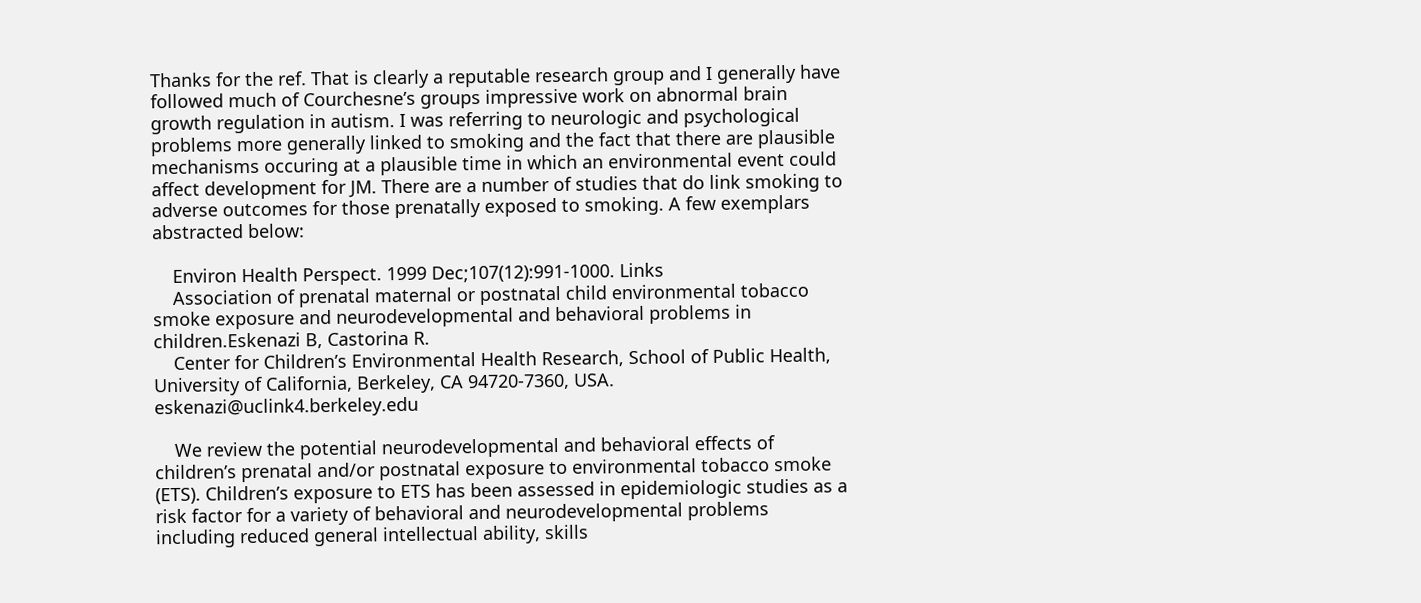Thanks for the ref. That is clearly a reputable research group and I generally have followed much of Courchesne’s groups impressive work on abnormal brain growth regulation in autism. I was referring to neurologic and psychological problems more generally linked to smoking and the fact that there are plausible mechanisms occuring at a plausible time in which an environmental event could affect development for JM. There are a number of studies that do link smoking to adverse outcomes for those prenatally exposed to smoking. A few exemplars abstracted below:

    Environ Health Perspect. 1999 Dec;107(12):991-1000. Links
    Association of prenatal maternal or postnatal child environmental tobacco smoke exposure and neurodevelopmental and behavioral problems in children.Eskenazi B, Castorina R.
    Center for Children’s Environmental Health Research, School of Public Health, University of California, Berkeley, CA 94720-7360, USA. eskenazi@uclink4.berkeley.edu

    We review the potential neurodevelopmental and behavioral effects of children’s prenatal and/or postnatal exposure to environmental tobacco smoke (ETS). Children’s exposure to ETS has been assessed in epidemiologic studies as a risk factor for a variety of behavioral and neurodevelopmental problems including reduced general intellectual ability, skills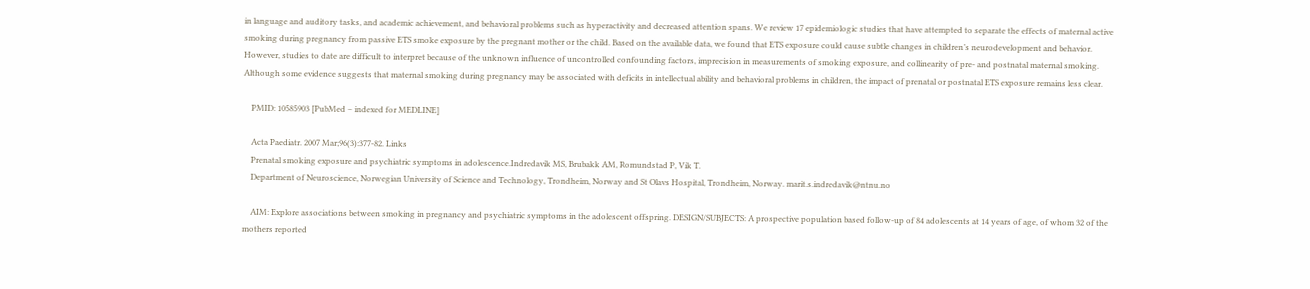in language and auditory tasks, and academic achievement, and behavioral problems such as hyperactivity and decreased attention spans. We review 17 epidemiologic studies that have attempted to separate the effects of maternal active smoking during pregnancy from passive ETS smoke exposure by the pregnant mother or the child. Based on the available data, we found that ETS exposure could cause subtle changes in children’s neurodevelopment and behavior. However, studies to date are difficult to interpret because of the unknown influence of uncontrolled confounding factors, imprecision in measurements of smoking exposure, and collinearity of pre- and postnatal maternal smoking. Although some evidence suggests that maternal smoking during pregnancy may be associated with deficits in intellectual ability and behavioral problems in children, the impact of prenatal or postnatal ETS exposure remains less clear.

    PMID: 10585903 [PubMed – indexed for MEDLINE]

    Acta Paediatr. 2007 Mar;96(3):377-82. Links
    Prenatal smoking exposure and psychiatric symptoms in adolescence.Indredavik MS, Brubakk AM, Romundstad P, Vik T.
    Department of Neuroscience, Norwegian University of Science and Technology, Trondheim, Norway and St Olavs Hospital, Trondheim, Norway. marit.s.indredavik@ntnu.no

    AIM: Explore associations between smoking in pregnancy and psychiatric symptoms in the adolescent offspring. DESIGN/SUBJECTS: A prospective population based follow-up of 84 adolescents at 14 years of age, of whom 32 of the mothers reported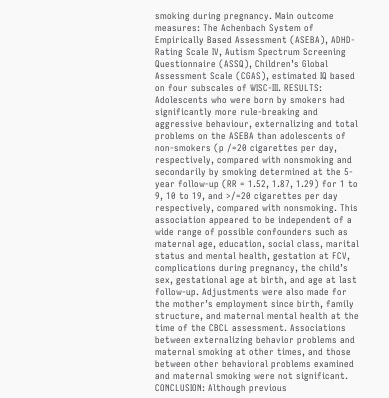smoking during pregnancy. Main outcome measures: The Achenbach System of Empirically Based Assessment (ASEBA), ADHD-Rating Scale IV, Autism Spectrum Screening Questionnaire (ASSQ), Children’s Global Assessment Scale (CGAS), estimated IQ based on four subscales of WISC-III. RESULTS: Adolescents who were born by smokers had significantly more rule-breaking and aggressive behaviour, externalizing and total problems on the ASEBA than adolescents of non-smokers (p /=20 cigarettes per day, respectively, compared with nonsmoking and secondarily by smoking determined at the 5-year follow-up (RR = 1.52, 1.87, 1.29) for 1 to 9, 10 to 19, and >/=20 cigarettes per day respectively, compared with nonsmoking. This association appeared to be independent of a wide range of possible confounders such as maternal age, education, social class, marital status and mental health, gestation at FCV, complications during pregnancy, the child’s sex, gestational age at birth, and age at last follow-up. Adjustments were also made for the mother’s employment since birth, family structure, and maternal mental health at the time of the CBCL assessment. Associations between externalizing behavior problems and maternal smoking at other times, and those between other behavioral problems examined and maternal smoking were not significant. CONCLUSION: Although previous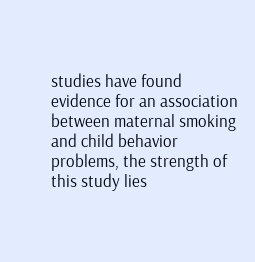studies have found evidence for an association between maternal smoking and child behavior problems, the strength of this study lies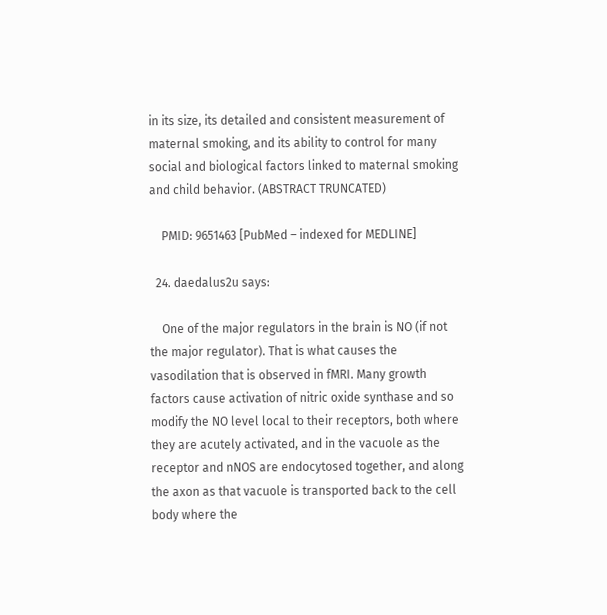in its size, its detailed and consistent measurement of maternal smoking, and its ability to control for many social and biological factors linked to maternal smoking and child behavior. (ABSTRACT TRUNCATED)

    PMID: 9651463 [PubMed – indexed for MEDLINE]

  24. daedalus2u says:

    One of the major regulators in the brain is NO (if not the major regulator). That is what causes the vasodilation that is observed in fMRI. Many growth factors cause activation of nitric oxide synthase and so modify the NO level local to their receptors, both where they are acutely activated, and in the vacuole as the receptor and nNOS are endocytosed together, and along the axon as that vacuole is transported back to the cell body where the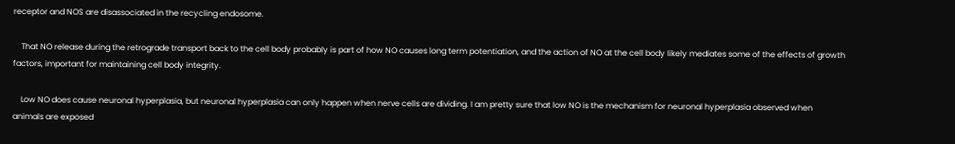receptor and NOS are disassociated in the recycling endosome.

    That NO release during the retrograde transport back to the cell body probably is part of how NO causes long term potentiation, and the action of NO at the cell body likely mediates some of the effects of growth factors, important for maintaining cell body integrity.

    Low NO does cause neuronal hyperplasia, but neuronal hyperplasia can only happen when nerve cells are dividing. I am pretty sure that low NO is the mechanism for neuronal hyperplasia observed when animals are exposed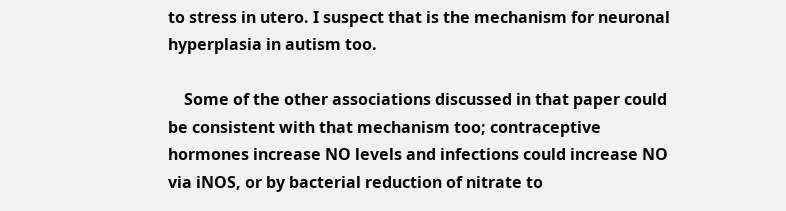to stress in utero. I suspect that is the mechanism for neuronal hyperplasia in autism too.

    Some of the other associations discussed in that paper could be consistent with that mechanism too; contraceptive hormones increase NO levels and infections could increase NO via iNOS, or by bacterial reduction of nitrate to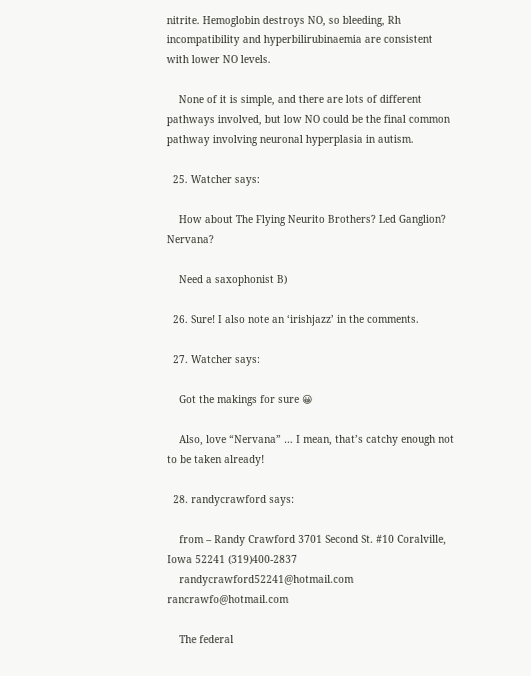nitrite. Hemoglobin destroys NO, so bleeding, Rh incompatibility and hyperbilirubinaemia are consistent with lower NO levels.

    None of it is simple, and there are lots of different pathways involved, but low NO could be the final common pathway involving neuronal hyperplasia in autism.

  25. Watcher says:

    How about The Flying Neurito Brothers? Led Ganglion? Nervana?

    Need a saxophonist B)

  26. Sure! I also note an ‘irishjazz’ in the comments.

  27. Watcher says:

    Got the makings for sure 😀

    Also, love “Nervana” … I mean, that’s catchy enough not to be taken already!

  28. randycrawford says:

    from – Randy Crawford 3701 Second St. #10 Coralville, Iowa 52241 (319)400-2837
    randycrawford52241@hotmail.com rancrawfo@hotmail.com

    The federal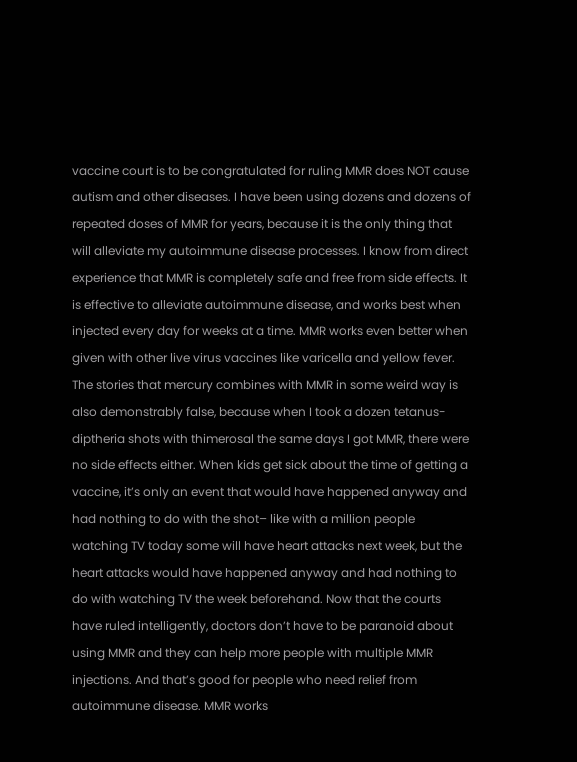vaccine court is to be congratulated for ruling MMR does NOT cause autism and other diseases. I have been using dozens and dozens of repeated doses of MMR for years, because it is the only thing that will alleviate my autoimmune disease processes. I know from direct experience that MMR is completely safe and free from side effects. It is effective to alleviate autoimmune disease, and works best when injected every day for weeks at a time. MMR works even better when given with other live virus vaccines like varicella and yellow fever. The stories that mercury combines with MMR in some weird way is also demonstrably false, because when I took a dozen tetanus-diptheria shots with thimerosal the same days I got MMR, there were no side effects either. When kids get sick about the time of getting a vaccine, it’s only an event that would have happened anyway and had nothing to do with the shot– like with a million people watching TV today some will have heart attacks next week, but the heart attacks would have happened anyway and had nothing to do with watching TV the week beforehand. Now that the courts have ruled intelligently, doctors don’t have to be paranoid about using MMR and they can help more people with multiple MMR injections. And that’s good for people who need relief from autoimmune disease. MMR works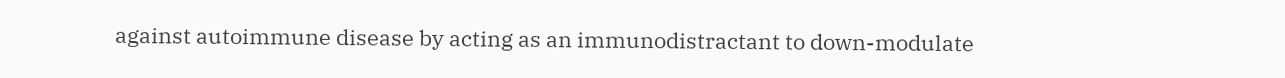against autoimmune disease by acting as an immunodistractant to down-modulate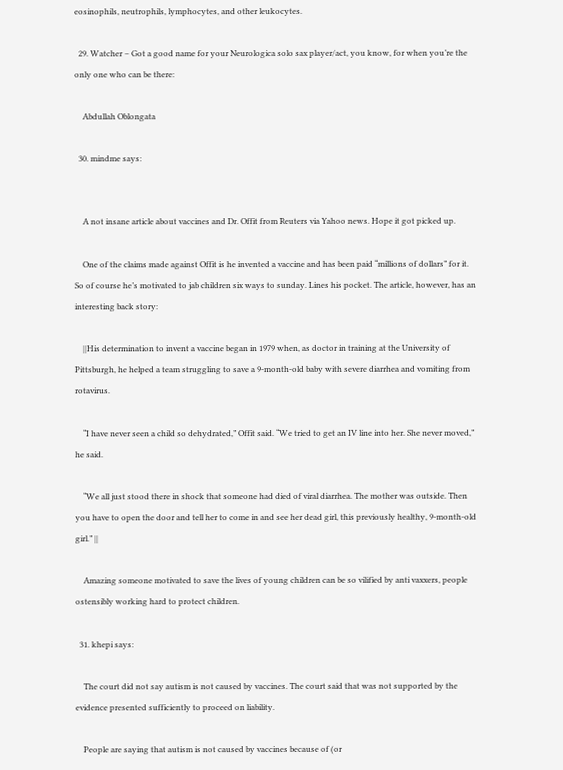eosinophils, neutrophils, lymphocytes, and other leukocytes.

  29. Watcher – Got a good name for your Neurologica solo sax player/act, you know, for when you’re the only one who can be there:

    Abdullah Oblongata

  30. mindme says:


    A not insane article about vaccines and Dr. Offit from Reuters via Yahoo news. Hope it got picked up.

    One of the claims made against Offit is he invented a vaccine and has been paid “millions of dollars” for it. So of course he’s motivated to jab children six ways to sunday. Lines his pocket. The article, however, has an interesting back story:

    ||His determination to invent a vaccine began in 1979 when, as doctor in training at the University of Pittsburgh, he helped a team struggling to save a 9-month-old baby with severe diarrhea and vomiting from rotavirus.

    “I have never seen a child so dehydrated,” Offit said. “We tried to get an IV line into her. She never moved,” he said.

    “We all just stood there in shock that someone had died of viral diarrhea. The mother was outside. Then you have to open the door and tell her to come in and see her dead girl, this previously healthy, 9-month-old girl.” ||

    Amazing someone motivated to save the lives of young children can be so vilified by anti vaxxers, people ostensibly working hard to protect children.

  31. khepi says:

    The court did not say autism is not caused by vaccines. The court said that was not supported by the evidence presented sufficiently to proceed on liability.

    People are saying that autism is not caused by vaccines because of (or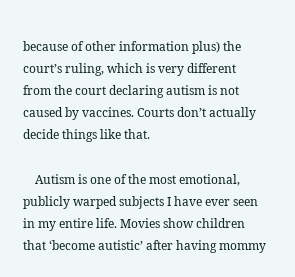because of other information plus) the court’s ruling, which is very different from the court declaring autism is not caused by vaccines. Courts don’t actually decide things like that.

    Autism is one of the most emotional, publicly warped subjects I have ever seen in my entire life. Movies show children that ‘become autistic’ after having mommy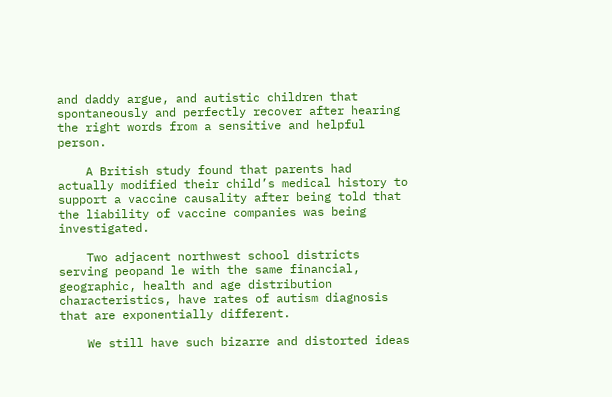and daddy argue, and autistic children that spontaneously and perfectly recover after hearing the right words from a sensitive and helpful person.

    A British study found that parents had actually modified their child’s medical history to support a vaccine causality after being told that the liability of vaccine companies was being investigated.

    Two adjacent northwest school districts serving peopand le with the same financial, geographic, health and age distribution characteristics, have rates of autism diagnosis that are exponentially different.

    We still have such bizarre and distorted ideas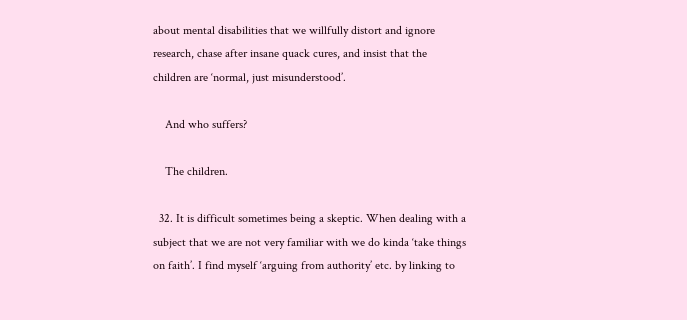about mental disabilities that we willfully distort and ignore research, chase after insane quack cures, and insist that the children are ‘normal, just misunderstood’.

    And who suffers?

    The children.

  32. It is difficult sometimes being a skeptic. When dealing with a subject that we are not very familiar with we do kinda ‘take things on faith’. I find myself ‘arguing from authority’ etc. by linking to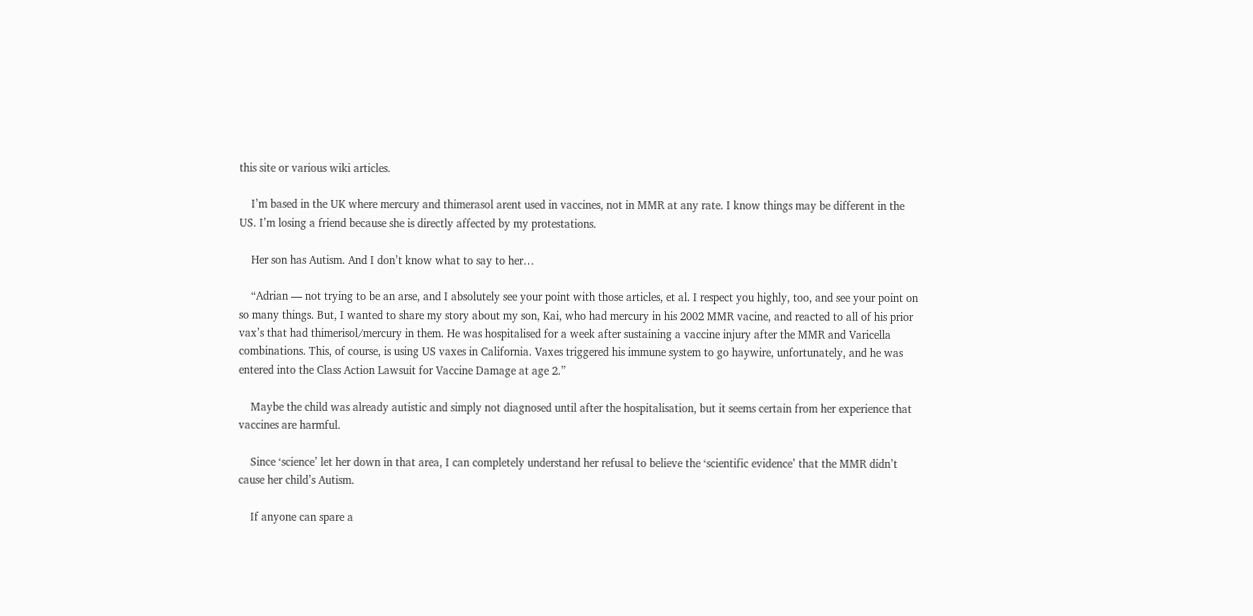this site or various wiki articles.

    I’m based in the UK where mercury and thimerasol arent used in vaccines, not in MMR at any rate. I know things may be different in the US. I’m losing a friend because she is directly affected by my protestations.

    Her son has Autism. And I don’t know what to say to her…

    “Adrian — not trying to be an arse, and I absolutely see your point with those articles, et al. I respect you highly, too, and see your point on so many things. But, I wanted to share my story about my son, Kai, who had mercury in his 2002 MMR vacine, and reacted to all of his prior vax’s that had thimerisol/mercury in them. He was hospitalised for a week after sustaining a vaccine injury after the MMR and Varicella combinations. This, of course, is using US vaxes in California. Vaxes triggered his immune system to go haywire, unfortunately, and he was entered into the Class Action Lawsuit for Vaccine Damage at age 2.”

    Maybe the child was already autistic and simply not diagnosed until after the hospitalisation, but it seems certain from her experience that vaccines are harmful.

    Since ‘science’ let her down in that area, I can completely understand her refusal to believe the ‘scientific evidence’ that the MMR didn’t cause her child’s Autism.

    If anyone can spare a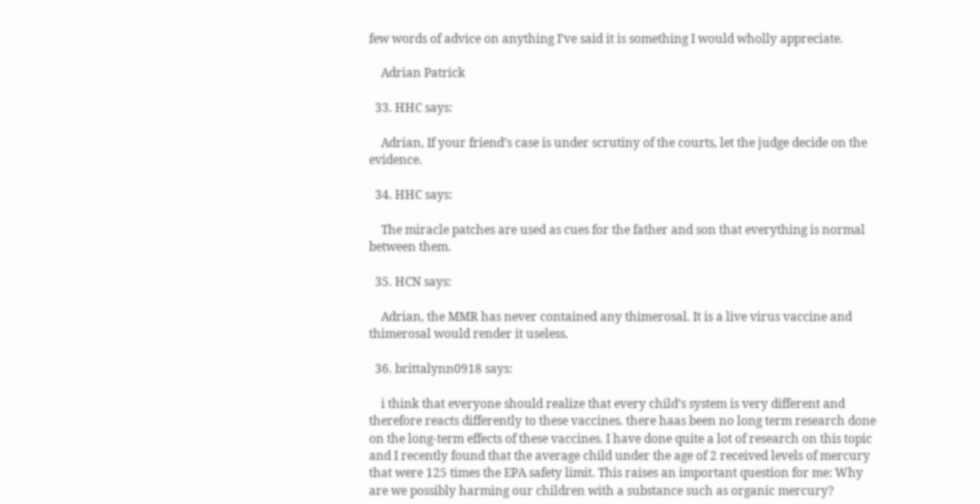few words of advice on anything I’ve said it is something I would wholly appreciate.

    Adrian Patrick

  33. HHC says:

    Adrian, If your friend’s case is under scrutiny of the courts, let the judge decide on the evidence.

  34. HHC says:

    The miracle patches are used as cues for the father and son that everything is normal between them.

  35. HCN says:

    Adrian, the MMR has never contained any thimerosal. It is a live virus vaccine and thimerosal would render it useless.

  36. brittalynn0918 says:

    i think that everyone should realize that every child’s system is very different and therefore reacts differently to these vaccines. there haas been no long term research done on the long-term effects of these vaccines. I have done quite a lot of research on this topic and I recently found that the average child under the age of 2 received levels of mercury that were 125 times the EPA safety limit. This raises an important question for me: Why are we possibly harming our children with a substance such as organic mercury?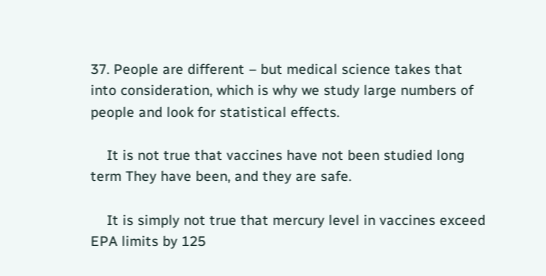37. People are different – but medical science takes that into consideration, which is why we study large numbers of people and look for statistical effects.

    It is not true that vaccines have not been studied long term They have been, and they are safe.

    It is simply not true that mercury level in vaccines exceed EPA limits by 125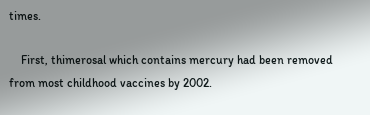times.

    First, thimerosal which contains mercury had been removed from most childhood vaccines by 2002.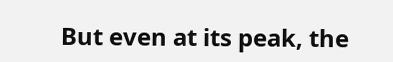But even at its peak, the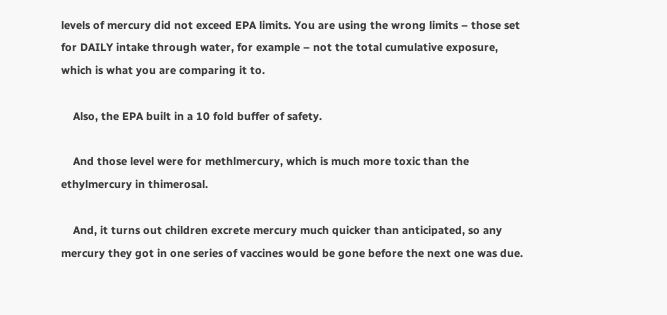levels of mercury did not exceed EPA limits. You are using the wrong limits – those set for DAILY intake through water, for example – not the total cumulative exposure, which is what you are comparing it to.

    Also, the EPA built in a 10 fold buffer of safety.

    And those level were for methlmercury, which is much more toxic than the ethylmercury in thimerosal.

    And, it turns out children excrete mercury much quicker than anticipated, so any mercury they got in one series of vaccines would be gone before the next one was due.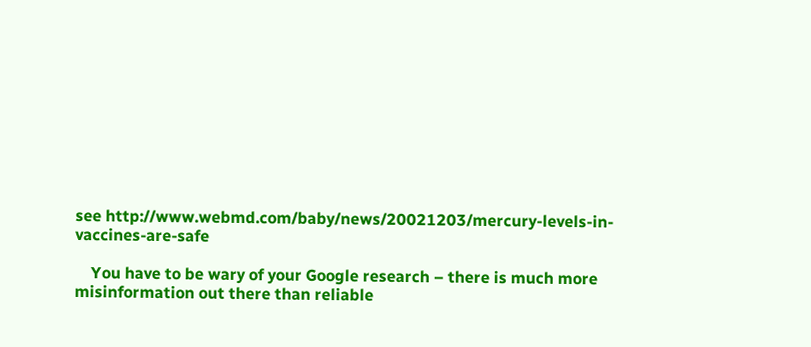see http://www.webmd.com/baby/news/20021203/mercury-levels-in-vaccines-are-safe

    You have to be wary of your Google research – there is much more misinformation out there than reliable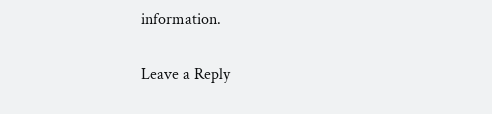information.

Leave a Reply